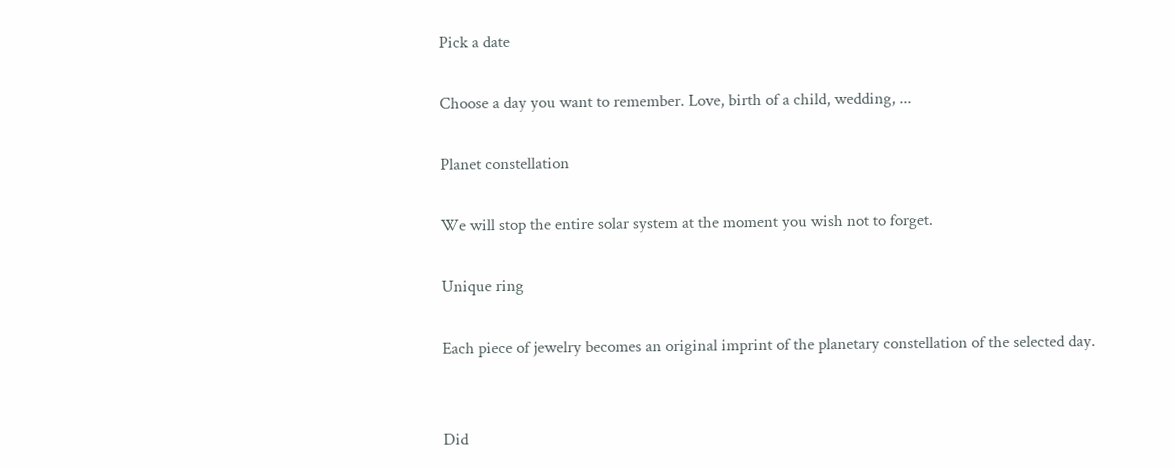Pick a date

Choose a day you want to remember. Love, birth of a child, wedding, ...

Planet constellation

We will stop the entire solar system at the moment you wish not to forget.

Unique ring

Each piece of jewelry becomes an original imprint of the planetary constellation of the selected day.


Did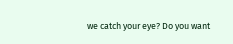we catch your eye? Do you want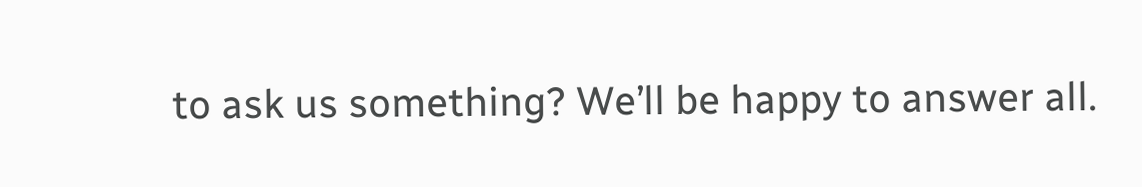to ask us something? We’ll be happy to answer all.